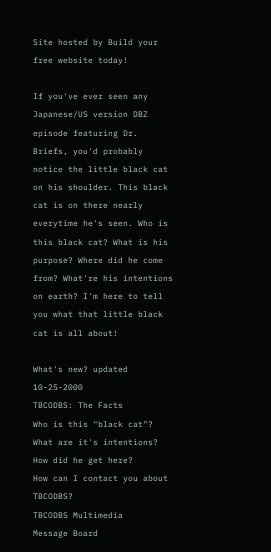Site hosted by Build your free website today!

If you've ever seen any Japanese/US version DBZ episode featuring Dr. Briefs, you'd probably notice the little black cat on his shoulder. This black cat is on there nearly everytime he's seen. Who is this black cat? What is his purpose? Where did he come from? What're his intentions on earth? I'm here to tell you what that little black cat is all about!

What's new? updated 10-25-2000
TBCODBS: The Facts
Who is this "black cat"?
What are it's intentions?
How did he get here?
How can I contact you about TBCODBS?
TBCODBS Multimedia
Message Board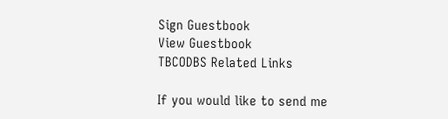Sign Guestbook
View Guestbook
TBCODBS Related Links

If you would like to send me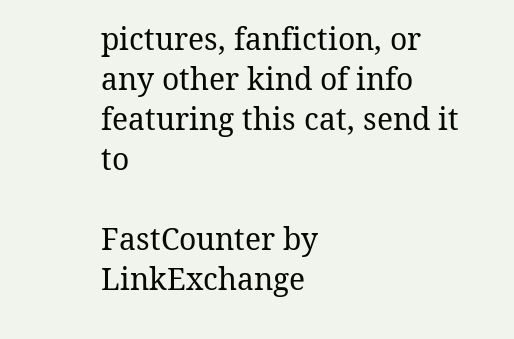pictures, fanfiction, or any other kind of info featuring this cat, send it to

FastCounter by LinkExchange